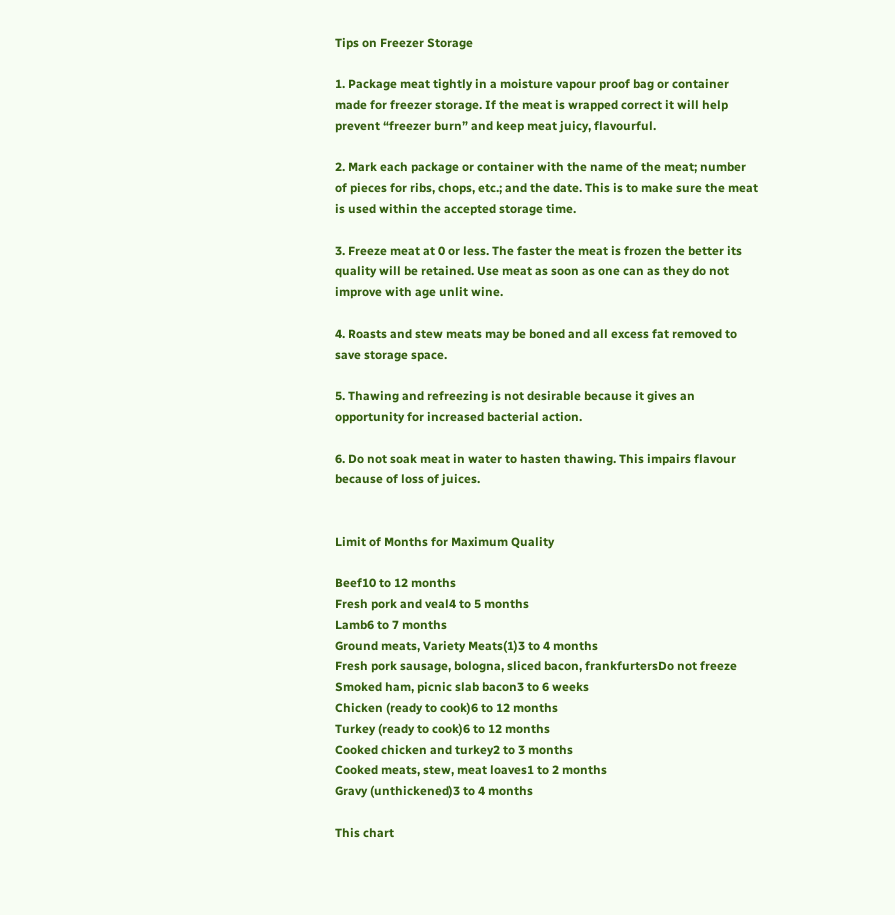Tips on Freezer Storage

1. Package meat tightly in a moisture vapour proof bag or container made for freezer storage. If the meat is wrapped correct it will help prevent “freezer burn” and keep meat juicy, flavourful.

2. Mark each package or container with the name of the meat; number of pieces for ribs, chops, etc.; and the date. This is to make sure the meat is used within the accepted storage time.

3. Freeze meat at 0 or less. The faster the meat is frozen the better its quality will be retained. Use meat as soon as one can as they do not improve with age unlit wine.

4. Roasts and stew meats may be boned and all excess fat removed to save storage space.

5. Thawing and refreezing is not desirable because it gives an opportunity for increased bacterial action.

6. Do not soak meat in water to hasten thawing. This impairs flavour because of loss of juices.


Limit of Months for Maximum Quality

Beef10 to 12 months
Fresh pork and veal4 to 5 months
Lamb6 to 7 months
Ground meats, Variety Meats(1)3 to 4 months
Fresh pork sausage, bologna, sliced bacon, frankfurtersDo not freeze
Smoked ham, picnic slab bacon3 to 6 weeks
Chicken (ready to cook)6 to 12 months
Turkey (ready to cook)6 to 12 months
Cooked chicken and turkey2 to 3 months
Cooked meats, stew, meat loaves1 to 2 months
Gravy (unthickened)3 to 4 months

This chart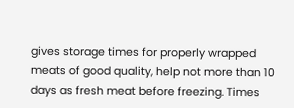gives storage times for properly wrapped meats of good quality, help not more than 10 days as fresh meat before freezing. Times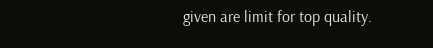given are limit for top quality.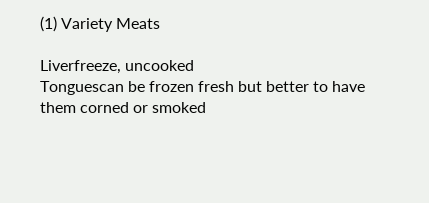(1) Variety Meats

Liverfreeze, uncooked
Tonguescan be frozen fresh but better to have them corned or smoked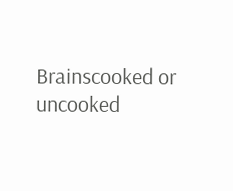Brainscooked or uncooked